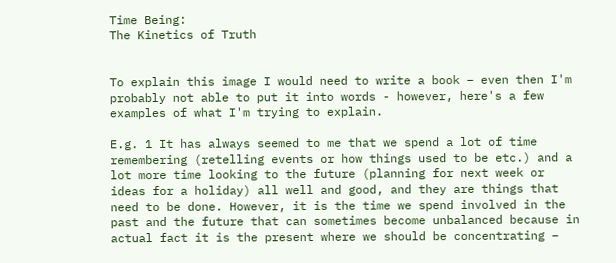Time Being:
The Kinetics of Truth


To explain this image I would need to write a book – even then I'm probably not able to put it into words - however, here's a few examples of what I'm trying to explain.

E.g. 1 It has always seemed to me that we spend a lot of time remembering (retelling events or how things used to be etc.) and a lot more time looking to the future (planning for next week or ideas for a holiday) all well and good, and they are things that need to be done. However, it is the time we spend involved in the past and the future that can sometimes become unbalanced because in actual fact it is the present where we should be concentrating –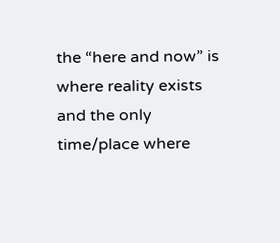the “here and now” is where reality exists and the only time/place where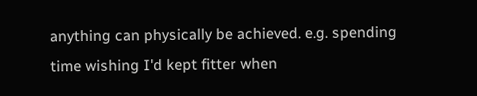anything can physically be achieved. e.g. spending time wishing I'd kept fitter when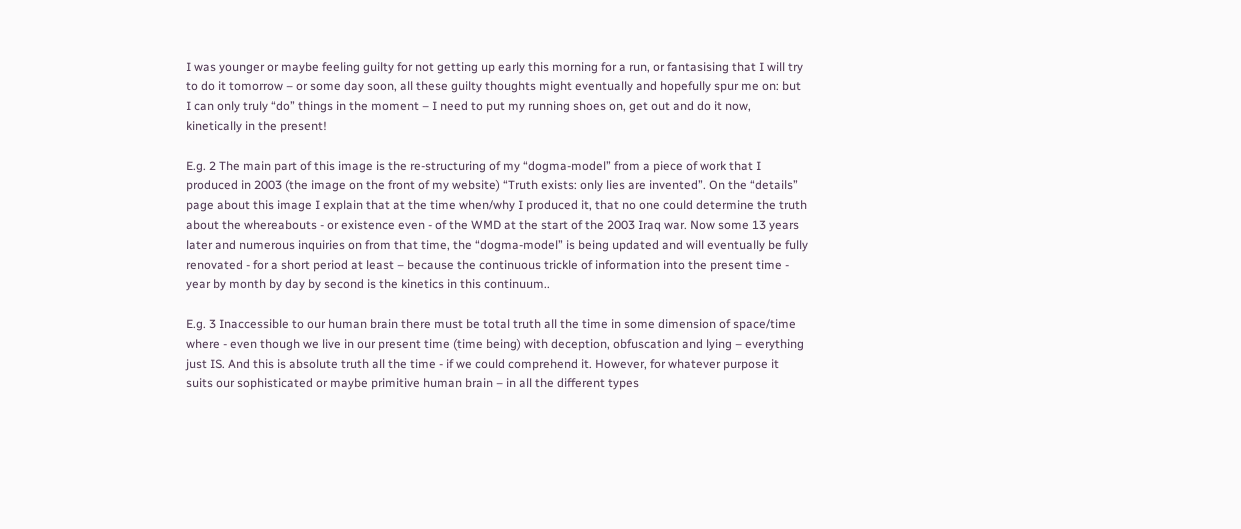I was younger or maybe feeling guilty for not getting up early this morning for a run, or fantasising that I will try to do it tomorrow – or some day soon, all these guilty thoughts might eventually and hopefully spur me on: but I can only truly “do” things in the moment – I need to put my running shoes on, get out and do it now, kinetically in the present!

E.g. 2 The main part of this image is the re-structuring of my “dogma-model” from a piece of work that I produced in 2003 (the image on the front of my website) “Truth exists: only lies are invented”. On the “details” page about this image I explain that at the time when/why I produced it, that no one could determine the truth about the whereabouts - or existence even - of the WMD at the start of the 2003 Iraq war. Now some 13 years later and numerous inquiries on from that time, the “dogma-model” is being updated and will eventually be fully renovated - for a short period at least – because the continuous trickle of information into the present time - year by month by day by second is the kinetics in this continuum..

E.g. 3 Inaccessible to our human brain there must be total truth all the time in some dimension of space/time where - even though we live in our present time (time being) with deception, obfuscation and lying – everything just IS. And this is absolute truth all the time - if we could comprehend it. However, for whatever purpose it suits our sophisticated or maybe primitive human brain – in all the different types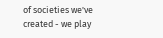of societies we've created - we play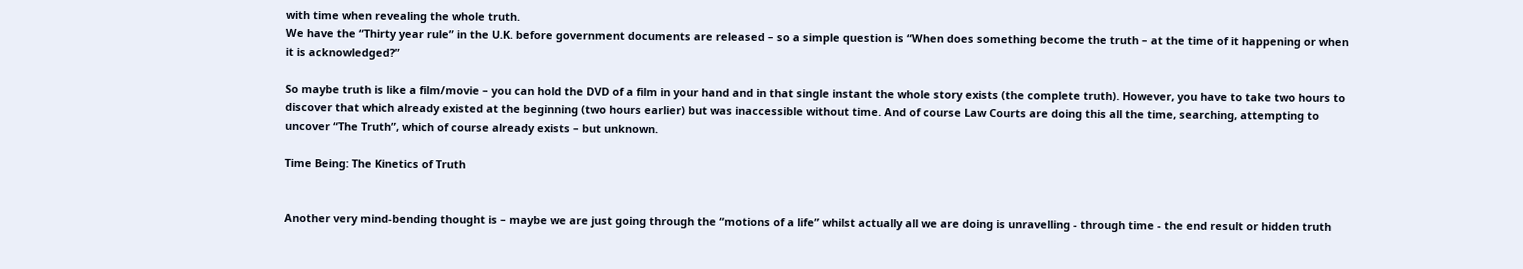with time when revealing the whole truth.
We have the “Thirty year rule” in the U.K. before government documents are released – so a simple question is “When does something become the truth – at the time of it happening or when it is acknowledged?”

So maybe truth is like a film/movie – you can hold the DVD of a film in your hand and in that single instant the whole story exists (the complete truth). However, you have to take two hours to discover that which already existed at the beginning (two hours earlier) but was inaccessible without time. And of course Law Courts are doing this all the time, searching, attempting to uncover “The Truth”, which of course already exists – but unknown.

Time Being: The Kinetics of Truth


Another very mind-bending thought is – maybe we are just going through the “motions of a life” whilst actually all we are doing is unravelling - through time - the end result or hidden truth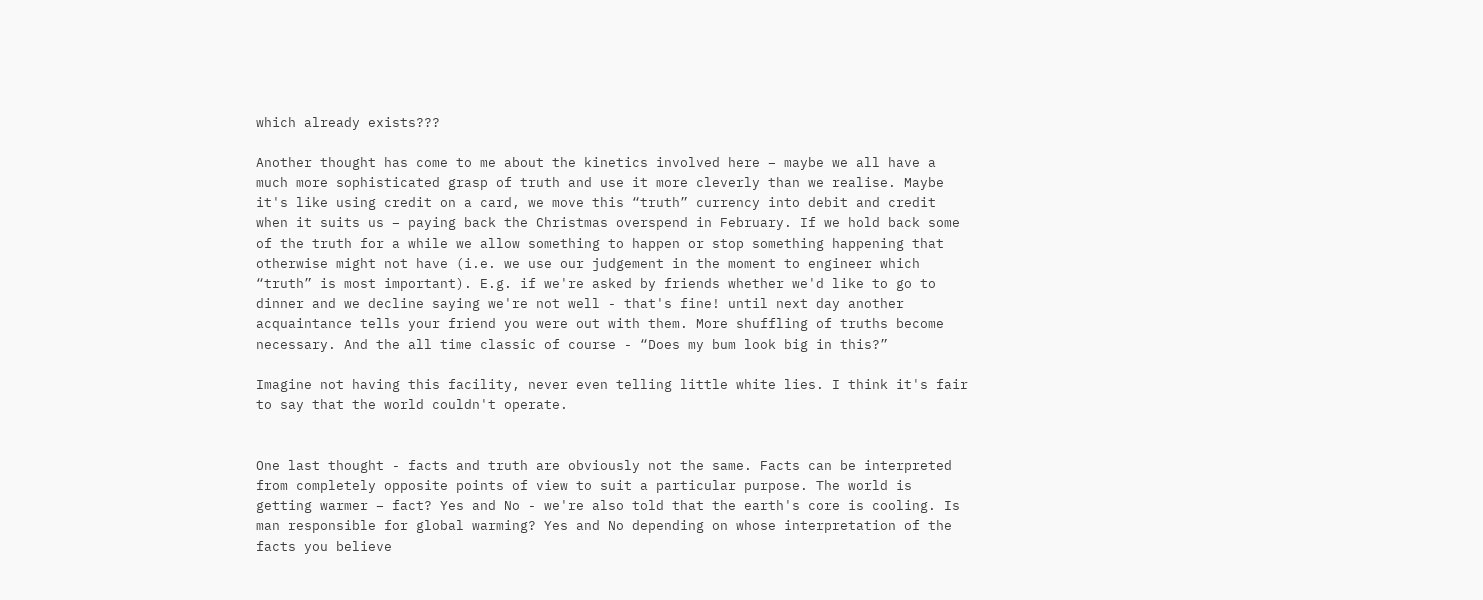which already exists???

Another thought has come to me about the kinetics involved here – maybe we all have a much more sophisticated grasp of truth and use it more cleverly than we realise. Maybe it's like using credit on a card, we move this “truth” currency into debit and credit when it suits us – paying back the Christmas overspend in February. If we hold back some of the truth for a while we allow something to happen or stop something happening that otherwise might not have (i.e. we use our judgement in the moment to engineer which “truth” is most important). E.g. if we're asked by friends whether we'd like to go to dinner and we decline saying we're not well - that's fine! until next day another acquaintance tells your friend you were out with them. More shuffling of truths become necessary. And the all time classic of course - “Does my bum look big in this?”

Imagine not having this facility, never even telling little white lies. I think it's fair to say that the world couldn't operate.


One last thought - facts and truth are obviously not the same. Facts can be interpreted from completely opposite points of view to suit a particular purpose. The world is getting warmer – fact? Yes and No - we're also told that the earth's core is cooling. Is man responsible for global warming? Yes and No depending on whose interpretation of the facts you believe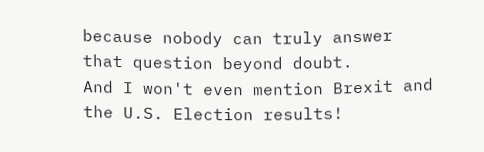because nobody can truly answer that question beyond doubt.
And I won't even mention Brexit and the U.S. Election results!